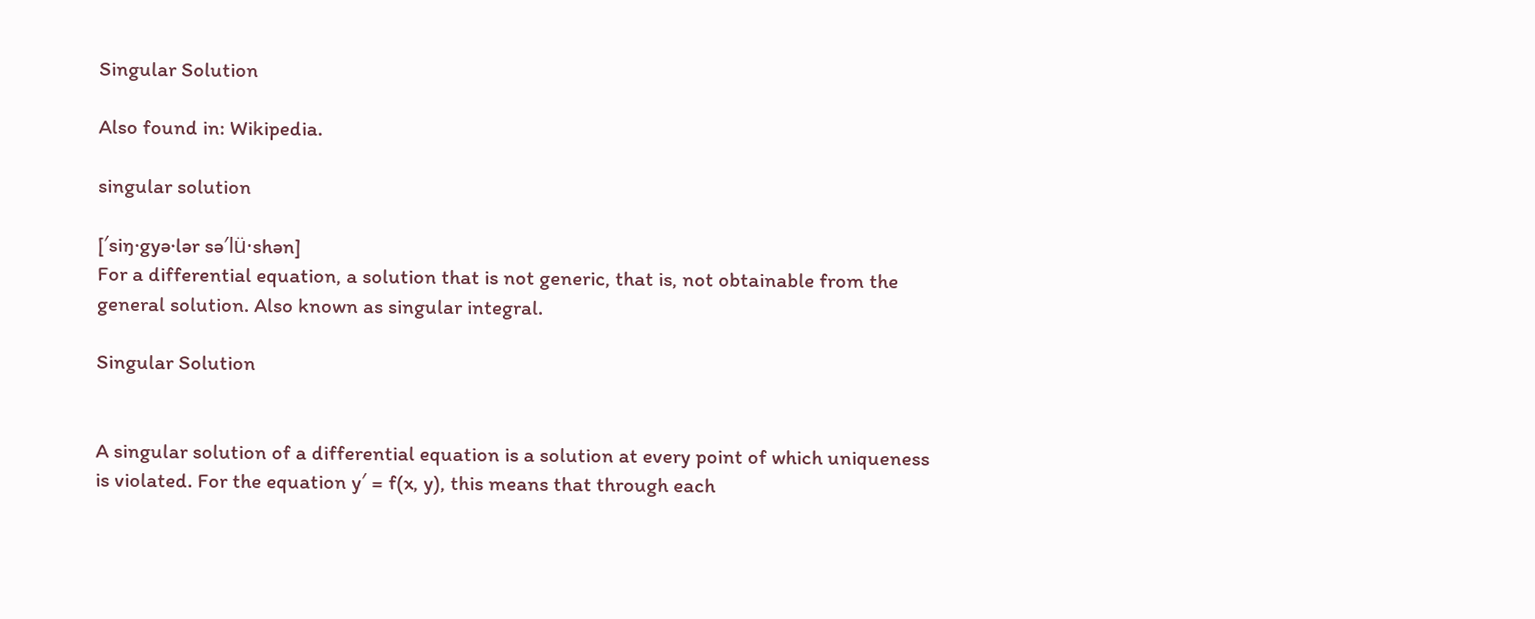Singular Solution

Also found in: Wikipedia.

singular solution

[′siŋ·gyə·lər sə′lü·shən]
For a differential equation, a solution that is not generic, that is, not obtainable from the general solution. Also known as singular integral.

Singular Solution


A singular solution of a differential equation is a solution at every point of which uniqueness is violated. For the equation y′ = f(x, y), this means that through each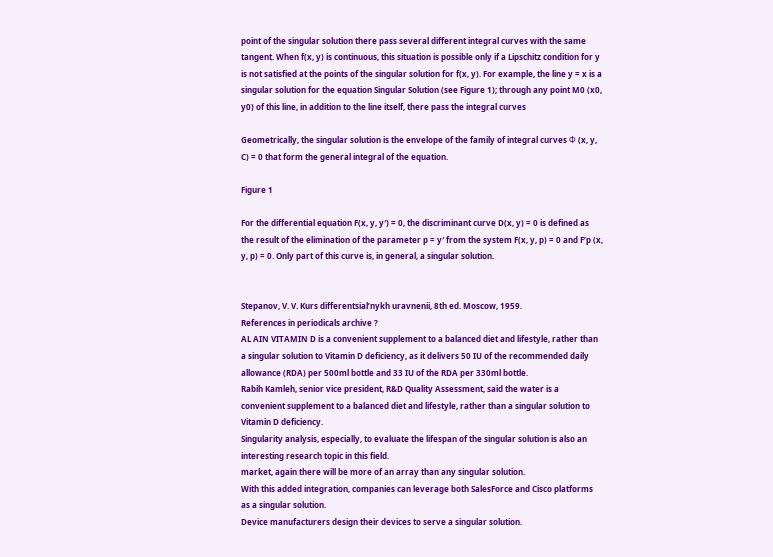point of the singular solution there pass several different integral curves with the same tangent. When f(x, y) is continuous, this situation is possible only if a Lipschitz condition for y is not satisfied at the points of the singular solution for f(x, y). For example, the line y = x is a singular solution for the equation Singular Solution (see Figure 1); through any point M0 (x0, y0) of this line, in addition to the line itself, there pass the integral curves

Geometrically, the singular solution is the envelope of the family of integral curves Φ (x, y, C) = 0 that form the general integral of the equation.

Figure 1

For the differential equation F(x, y, y′) = 0, the discriminant curve D(x, y) = 0 is defined as the result of the elimination of the parameter p = y′ from the system F(x, y, p) = 0 and F’p (x, y, p) = 0. Only part of this curve is, in general, a singular solution.


Stepanov, V. V. Kurs differentsial’nykh uravnenii, 8th ed. Moscow, 1959.
References in periodicals archive ?
AL AIN VITAMIN D is a convenient supplement to a balanced diet and lifestyle, rather than a singular solution to Vitamin D deficiency, as it delivers 50 IU of the recommended daily allowance (RDA) per 500ml bottle and 33 IU of the RDA per 330ml bottle.
Rabih Kamleh, senior vice president, R&D Quality Assessment, said the water is a convenient supplement to a balanced diet and lifestyle, rather than a singular solution to Vitamin D deficiency.
Singularity analysis, especially, to evaluate the lifespan of the singular solution is also an interesting research topic in this field.
market, again there will be more of an array than any singular solution.
With this added integration, companies can leverage both SalesForce and Cisco platforms as a singular solution.
Device manufacturers design their devices to serve a singular solution.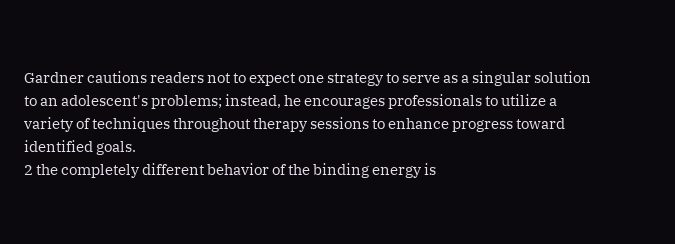Gardner cautions readers not to expect one strategy to serve as a singular solution to an adolescent's problems; instead, he encourages professionals to utilize a variety of techniques throughout therapy sessions to enhance progress toward identified goals.
2 the completely different behavior of the binding energy is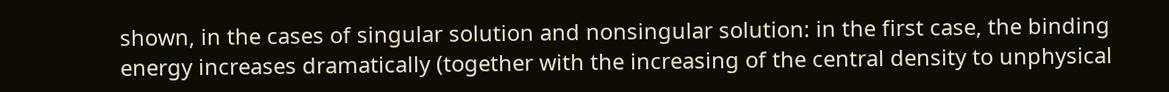shown, in the cases of singular solution and nonsingular solution: in the first case, the binding energy increases dramatically (together with the increasing of the central density to unphysical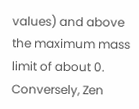values) and above the maximum mass limit of about 0.
Conversely, Zen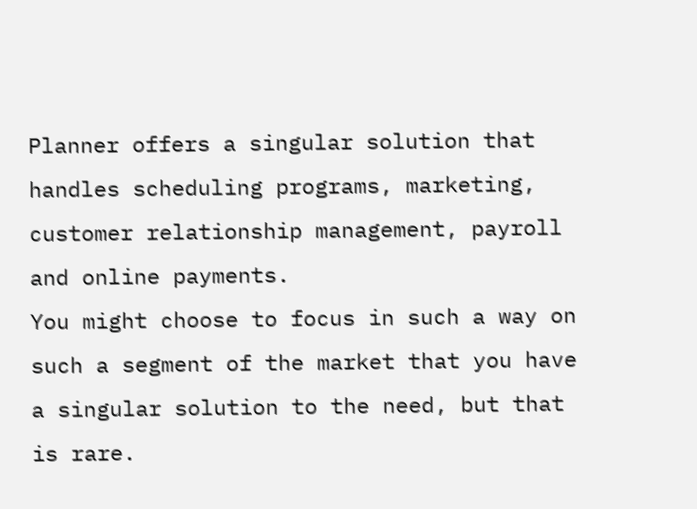Planner offers a singular solution that handles scheduling programs, marketing, customer relationship management, payroll and online payments.
You might choose to focus in such a way on such a segment of the market that you have a singular solution to the need, but that is rare.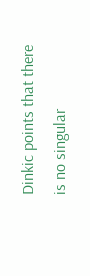Dinkic points that there is no singular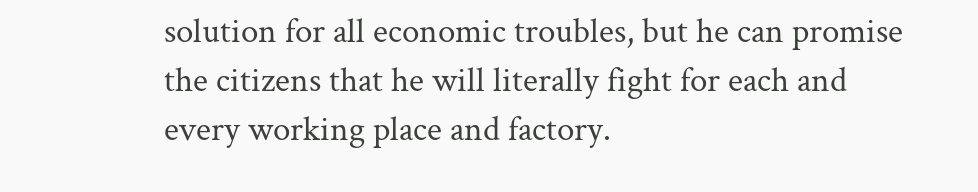solution for all economic troubles, but he can promise the citizens that he will literally fight for each and every working place and factory.